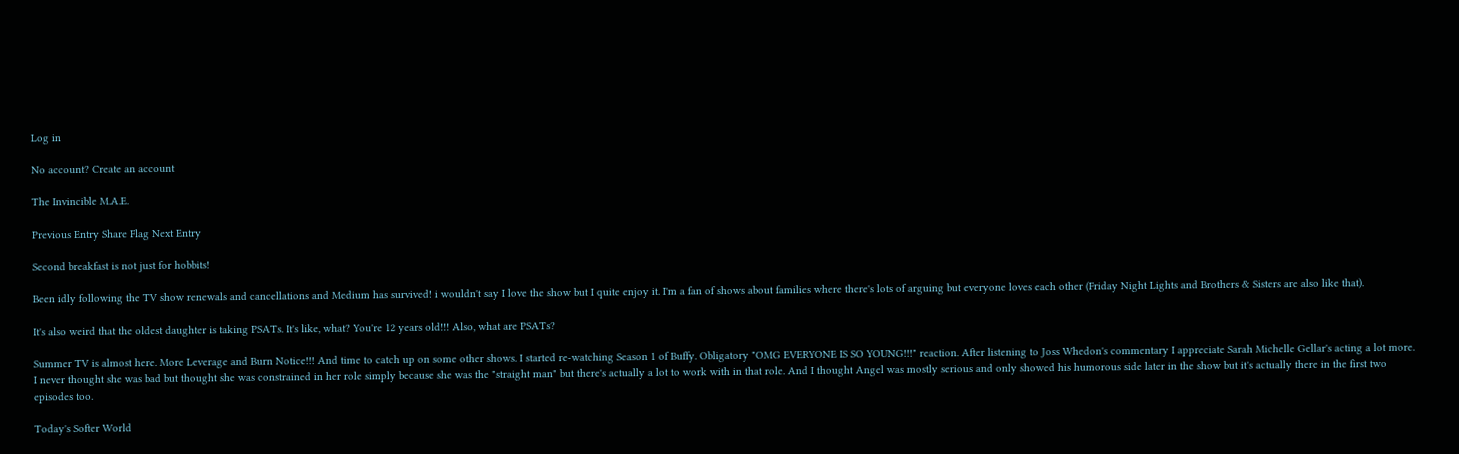Log in

No account? Create an account

The Invincible M.A.E.

Previous Entry Share Flag Next Entry

Second breakfast is not just for hobbits!

Been idly following the TV show renewals and cancellations and Medium has survived! i wouldn't say I love the show but I quite enjoy it. I'm a fan of shows about families where there's lots of arguing but everyone loves each other (Friday Night Lights and Brothers & Sisters are also like that).

It's also weird that the oldest daughter is taking PSATs. It's like, what? You're 12 years old!!! Also, what are PSATs?

Summer TV is almost here. More Leverage and Burn Notice!!! And time to catch up on some other shows. I started re-watching Season 1 of Buffy. Obligatory "OMG EVERYONE IS SO YOUNG!!!" reaction. After listening to Joss Whedon's commentary I appreciate Sarah Michelle Gellar's acting a lot more. I never thought she was bad but thought she was constrained in her role simply because she was the "straight man" but there's actually a lot to work with in that role. And I thought Angel was mostly serious and only showed his humorous side later in the show but it's actually there in the first two episodes too.

Today's Softer World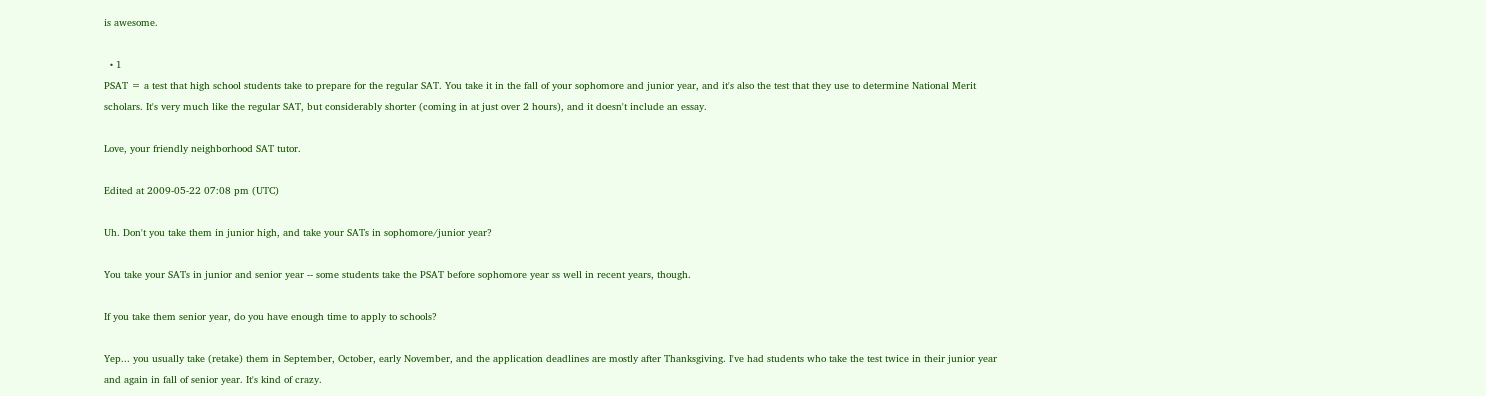is awesome.

  • 1
PSAT = a test that high school students take to prepare for the regular SAT. You take it in the fall of your sophomore and junior year, and it's also the test that they use to determine National Merit scholars. It's very much like the regular SAT, but considerably shorter (coming in at just over 2 hours), and it doesn't include an essay.

Love, your friendly neighborhood SAT tutor.

Edited at 2009-05-22 07:08 pm (UTC)

Uh. Don't you take them in junior high, and take your SATs in sophomore/junior year?

You take your SATs in junior and senior year -- some students take the PSAT before sophomore year ss well in recent years, though.

If you take them senior year, do you have enough time to apply to schools?

Yep... you usually take (retake) them in September, October, early November, and the application deadlines are mostly after Thanksgiving. I've had students who take the test twice in their junior year and again in fall of senior year. It's kind of crazy.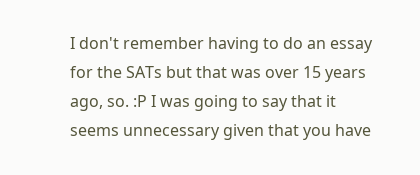I don't remember having to do an essay for the SATs but that was over 15 years ago, so. :P I was going to say that it seems unnecessary given that you have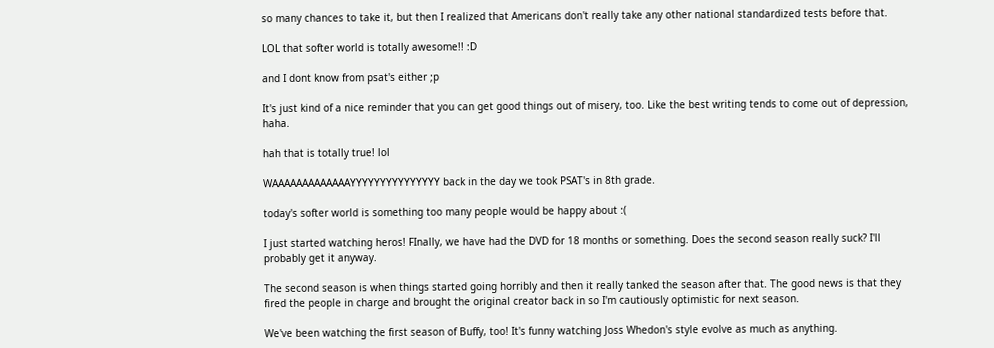so many chances to take it, but then I realized that Americans don't really take any other national standardized tests before that.

LOL that softer world is totally awesome!! :D

and I dont know from psat's either ;p

It's just kind of a nice reminder that you can get good things out of misery, too. Like the best writing tends to come out of depression, haha.

hah that is totally true! lol

WAAAAAAAAAAAAAYYYYYYYYYYYYYYY back in the day we took PSAT's in 8th grade.

today's softer world is something too many people would be happy about :(

I just started watching heros! FInally, we have had the DVD for 18 months or something. Does the second season really suck? I'll probably get it anyway.

The second season is when things started going horribly and then it really tanked the season after that. The good news is that they fired the people in charge and brought the original creator back in so I'm cautiously optimistic for next season.

We've been watching the first season of Buffy, too! It's funny watching Joss Whedon's style evolve as much as anything.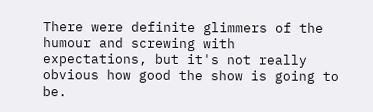There were definite glimmers of the humour and screwing with expectations, but it's not really obvious how good the show is going to be.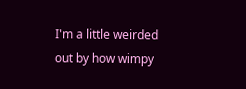I'm a little weirded out by how wimpy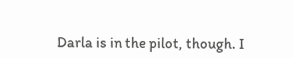Darla is in the pilot, though. I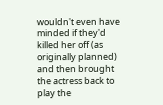wouldn't even have minded if they'd killed her off (as originally planned) and then brought the actress back to play the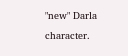"new" Darla character.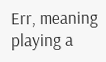Err, meaning playing a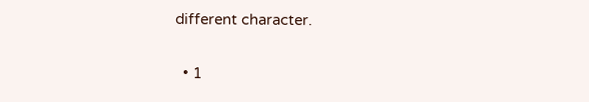different character.

  • 1